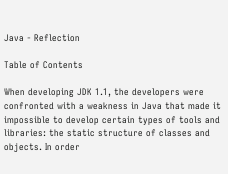Java - Reflection

Table of Contents

When developing JDK 1.1, the developers were confronted with a weakness in Java that made it impossible to develop certain types of tools and libraries: the static structure of classes and objects. In order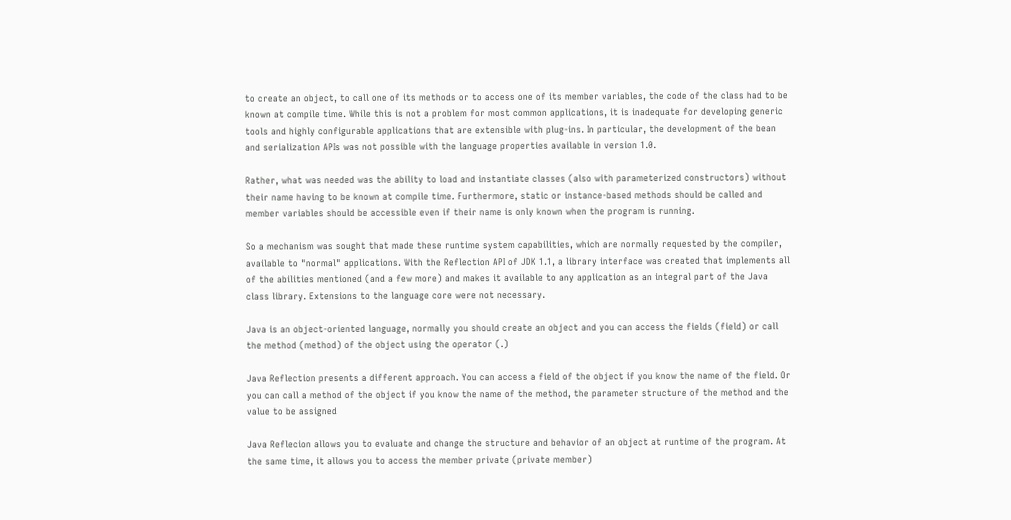to create an object, to call one of its methods or to access one of its member variables, the code of the class had to be known at compile time. While this is not a problem for most common applications, it is inadequate for developing generic tools and highly configurable applications that are extensible with plug-ins. In particular, the development of the bean and serialization APIs was not possible with the language properties available in version 1.0.

Rather, what was needed was the ability to load and instantiate classes (also with parameterized constructors) without their name having to be known at compile time. Furthermore, static or instance-based methods should be called and member variables should be accessible even if their name is only known when the program is running.

So a mechanism was sought that made these runtime system capabilities, which are normally requested by the compiler, available to "normal" applications. With the Reflection API of JDK 1.1, a library interface was created that implements all of the abilities mentioned (and a few more) and makes it available to any application as an integral part of the Java class library. Extensions to the language core were not necessary.

Java is an object-oriented language, normally you should create an object and you can access the fields (field) or call the method (method) of the object using the operator (.)

Java Reflection presents a different approach. You can access a field of the object if you know the name of the field. Or you can call a method of the object if you know the name of the method, the parameter structure of the method and the value to be assigned

Java Reflecion allows you to evaluate and change the structure and behavior of an object at runtime of the program. At the same time, it allows you to access the member private (private member)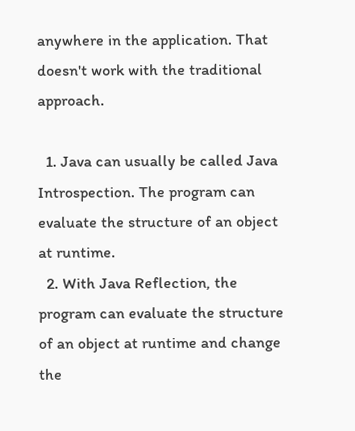anywhere in the application. That doesn't work with the traditional approach.

  1. Java can usually be called Java Introspection. The program can evaluate the structure of an object at runtime.
  2. With Java Reflection, the program can evaluate the structure of an object at runtime and change the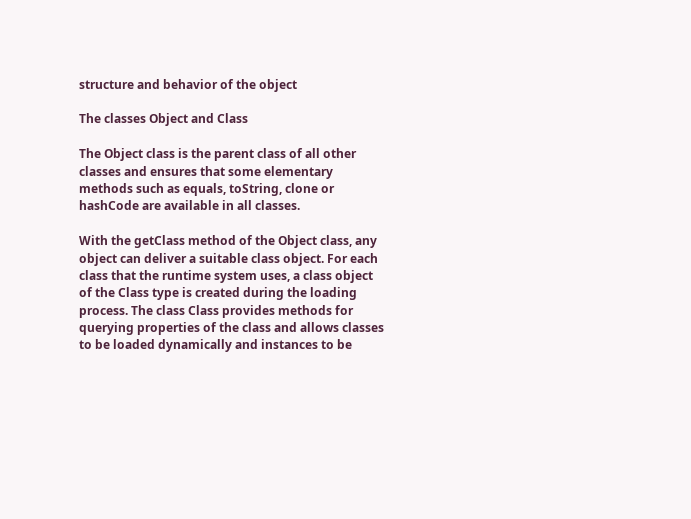structure and behavior of the object

The classes Object and Class

The Object class is the parent class of all other classes and ensures that some elementary methods such as equals, toString, clone or hashCode are available in all classes.

With the getClass method of the Object class, any object can deliver a suitable class object. For each class that the runtime system uses, a class object of the Class type is created during the loading process. The class Class provides methods for querying properties of the class and allows classes to be loaded dynamically and instances to be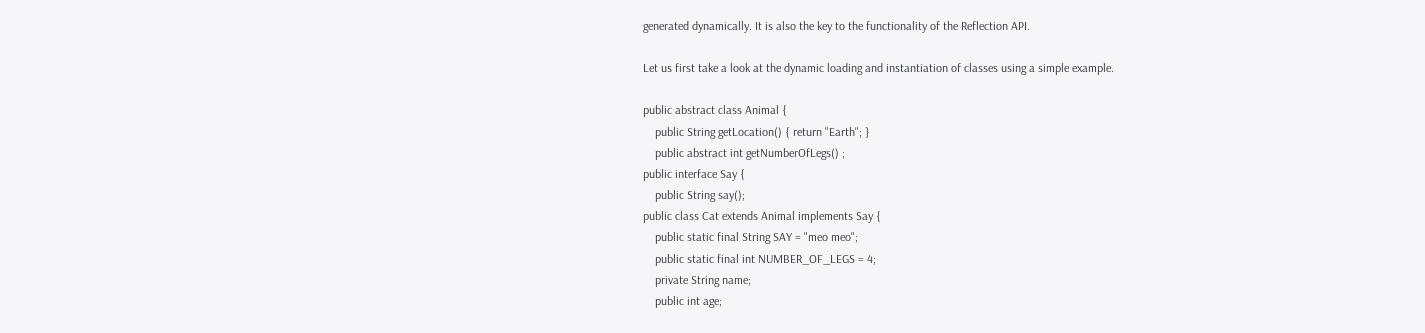generated dynamically. It is also the key to the functionality of the Reflection API.

Let us first take a look at the dynamic loading and instantiation of classes using a simple example.

public abstract class Animal {
    public String getLocation() { return "Earth"; }
    public abstract int getNumberOfLegs() ;
public interface Say {
    public String say();
public class Cat extends Animal implements Say {
    public static final String SAY = "meo meo";
    public static final int NUMBER_OF_LEGS = 4;
    private String name;
    public int age;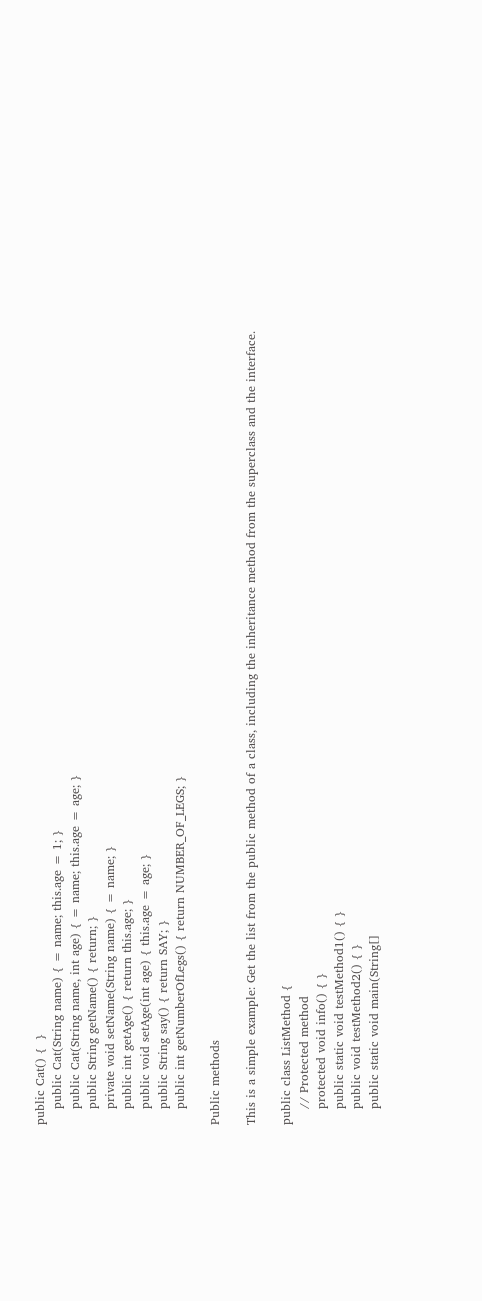public Cat() {  }
    public Cat(String name) { = name; this.age = 1; }
    public Cat(String name, int age) { = name; this.age = age; }
    public String getName() { return; }
    private void setName(String name) { = name; }
    public int getAge() { return this.age; }
    public void setAge(int age) { this.age = age; }
    public String say() { return SAY; }
    public int getNumberOfLegs() { return NUMBER_OF_LEGS; }

Public methods

This is a simple example: Get the list from the public method of a class, including the inheritance method from the superclass and the interface.

public class ListMethod {
    // Protected method
    protected void info() { }
    public static void testMethod1() { }
    public void testMethod2() { }
    public static void main(String[]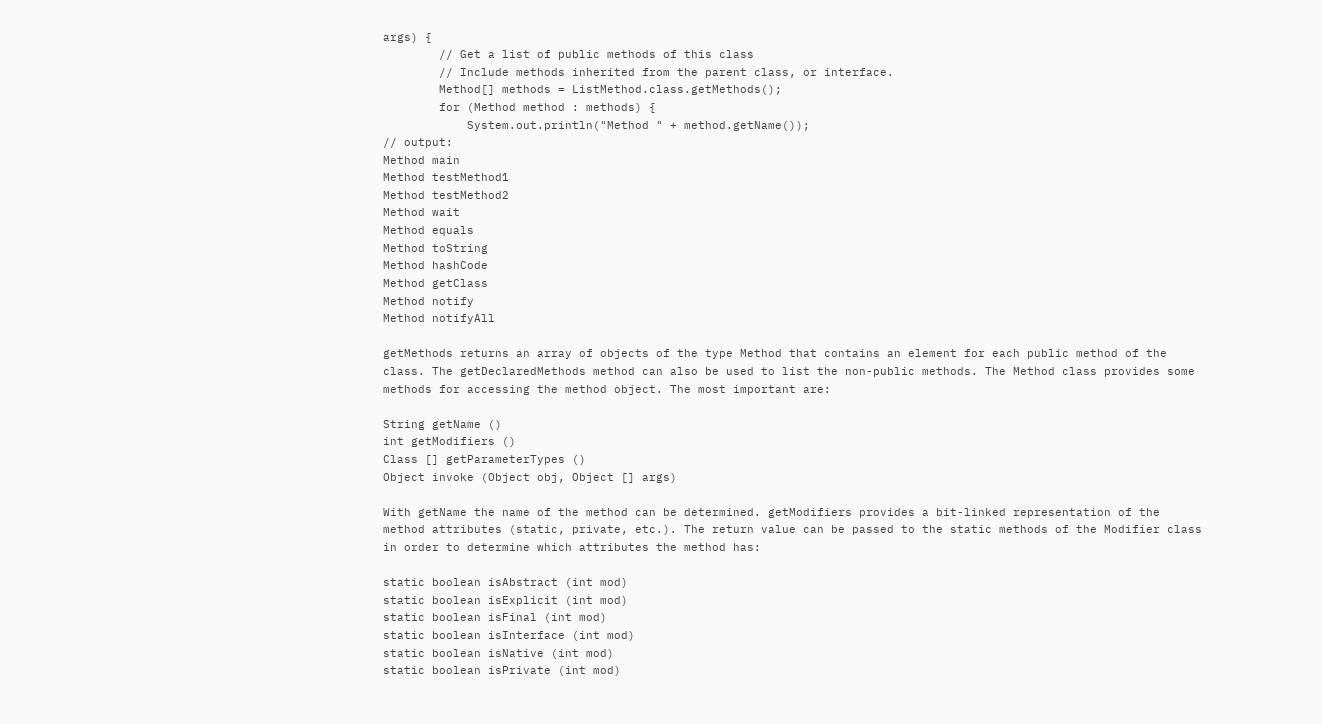args) {
        // Get a list of public methods of this class
        // Include methods inherited from the parent class, or interface.
        Method[] methods = ListMethod.class.getMethods();
        for (Method method : methods) {
            System.out.println("Method " + method.getName());
// output:
Method main
Method testMethod1
Method testMethod2
Method wait
Method equals
Method toString
Method hashCode
Method getClass
Method notify
Method notifyAll

getMethods returns an array of objects of the type Method that contains an element for each public method of the class. The getDeclaredMethods method can also be used to list the non-public methods. The Method class provides some methods for accessing the method object. The most important are:

String getName ()
int getModifiers ()
Class [] getParameterTypes ()
Object invoke (Object obj, Object [] args)

With getName the name of the method can be determined. getModifiers provides a bit-linked representation of the method attributes (static, private, etc.). The return value can be passed to the static methods of the Modifier class in order to determine which attributes the method has:

static boolean isAbstract (int mod)
static boolean isExplicit (int mod)
static boolean isFinal (int mod)
static boolean isInterface (int mod)
static boolean isNative (int mod)
static boolean isPrivate (int mod)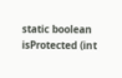static boolean isProtected (int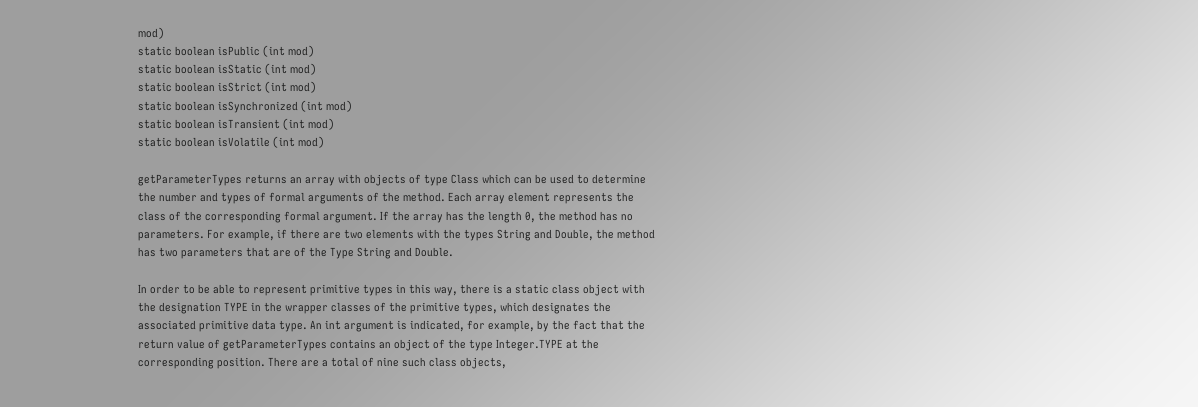mod)
static boolean isPublic (int mod)
static boolean isStatic (int mod)
static boolean isStrict (int mod)
static boolean isSynchronized (int mod)
static boolean isTransient (int mod)
static boolean isVolatile (int mod)

getParameterTypes returns an array with objects of type Class which can be used to determine the number and types of formal arguments of the method. Each array element represents the class of the corresponding formal argument. If the array has the length 0, the method has no parameters. For example, if there are two elements with the types String and Double, the method has two parameters that are of the Type String and Double.

In order to be able to represent primitive types in this way, there is a static class object with the designation TYPE in the wrapper classes of the primitive types, which designates the associated primitive data type. An int argument is indicated, for example, by the fact that the return value of getParameterTypes contains an object of the type Integer.TYPE at the corresponding position. There are a total of nine such class objects,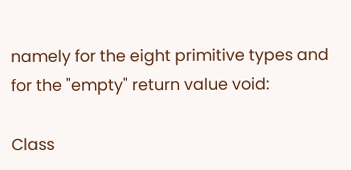namely for the eight primitive types and for the "empty" return value void:

Class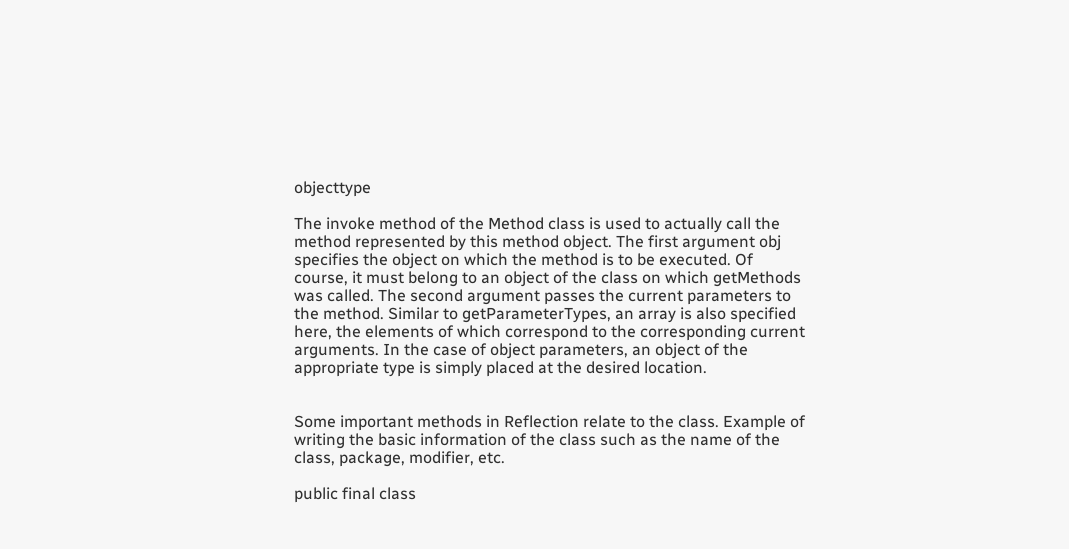objecttype

The invoke method of the Method class is used to actually call the method represented by this method object. The first argument obj specifies the object on which the method is to be executed. Of course, it must belong to an object of the class on which getMethods was called. The second argument passes the current parameters to the method. Similar to getParameterTypes, an array is also specified here, the elements of which correspond to the corresponding current arguments. In the case of object parameters, an object of the appropriate type is simply placed at the desired location.


Some important methods in Reflection relate to the class. Example of writing the basic information of the class such as the name of the class, package, modifier, etc.

public final class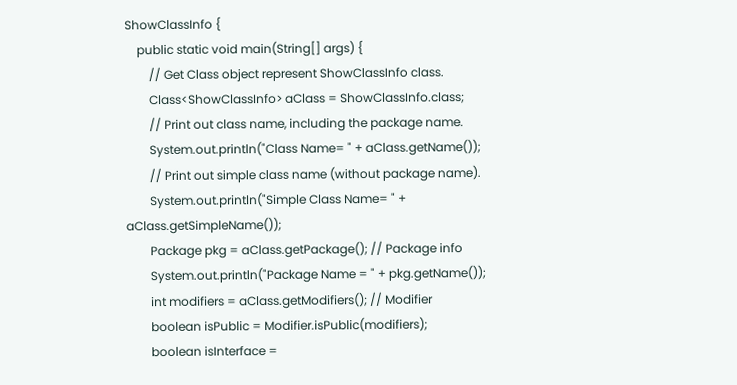ShowClassInfo {
    public static void main(String[] args) {
        // Get Class object represent ShowClassInfo class.
        Class<ShowClassInfo> aClass = ShowClassInfo.class;
        // Print out class name, including the package name.
        System.out.println("Class Name= " + aClass.getName());
        // Print out simple class name (without package name).
        System.out.println("Simple Class Name= " + aClass.getSimpleName());
        Package pkg = aClass.getPackage(); // Package info
        System.out.println("Package Name = " + pkg.getName());
        int modifiers = aClass.getModifiers(); // Modifier
        boolean isPublic = Modifier.isPublic(modifiers);
        boolean isInterface =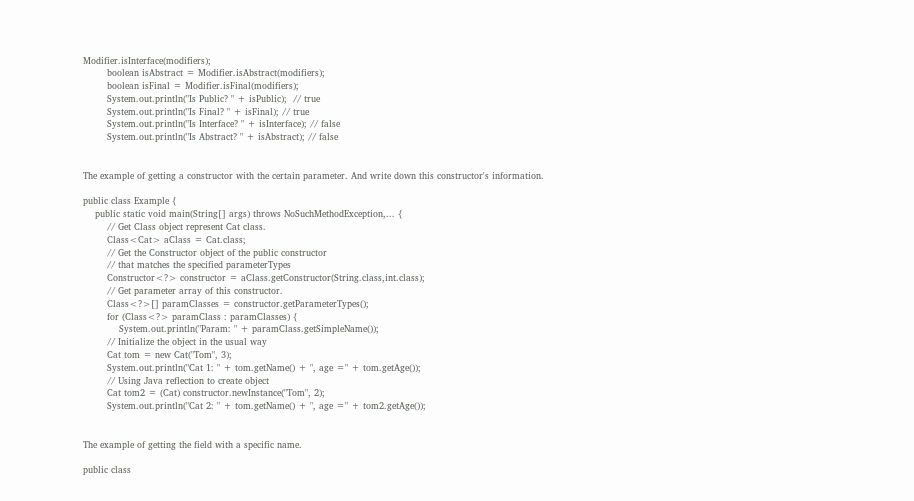Modifier.isInterface(modifiers);
        boolean isAbstract = Modifier.isAbstract(modifiers);
        boolean isFinal = Modifier.isFinal(modifiers);
        System.out.println("Is Public? " + isPublic);  // true
        System.out.println("Is Final? " + isFinal); // true
        System.out.println("Is Interface? " + isInterface); // false
        System.out.println("Is Abstract? " + isAbstract); // false


The example of getting a constructor with the certain parameter. And write down this constructor's information.

public class Example {
    public static void main(String[] args) throws NoSuchMethodException,... {
        // Get Class object represent Cat class.
        Class<Cat> aClass = Cat.class;
        // Get the Constructor object of the public constructor
        // that matches the specified parameterTypes
        Constructor<?> constructor = aClass.getConstructor(String.class,int.class);
        // Get parameter array of this constructor.
        Class<?>[] paramClasses = constructor.getParameterTypes();
        for (Class<?> paramClass : paramClasses) {
            System.out.println("Param: " + paramClass.getSimpleName());
        // Initialize the object in the usual way
        Cat tom = new Cat("Tom", 3);
        System.out.println("Cat 1: " + tom.getName() + ", age =" + tom.getAge());
        // Using Java reflection to create object
        Cat tom2 = (Cat) constructor.newInstance("Tom", 2);
        System.out.println("Cat 2: " + tom.getName() + ", age =" + tom2.getAge());


The example of getting the field with a specific name.

public class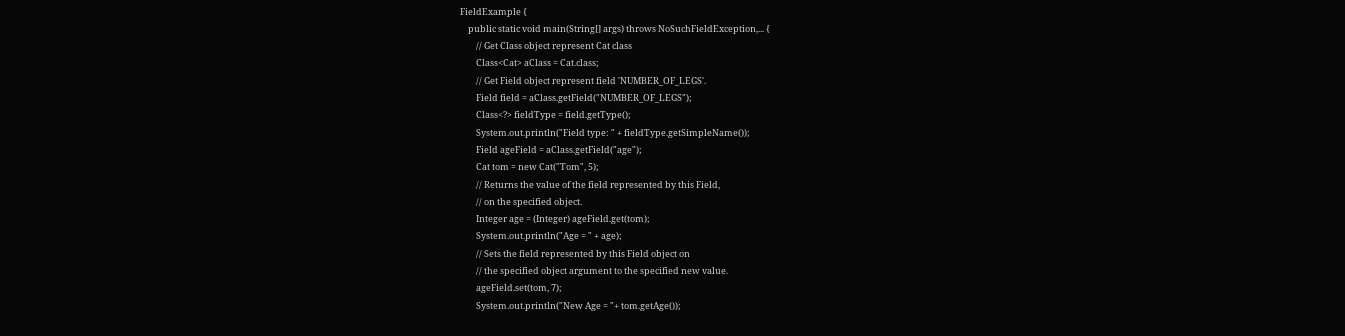FieldExample {
    public static void main(String[] args) throws NoSuchFieldException,... {
        // Get Class object represent Cat class
        Class<Cat> aClass = Cat.class;
        // Get Field object represent field 'NUMBER_OF_LEGS'.
        Field field = aClass.getField("NUMBER_OF_LEGS");
        Class<?> fieldType = field.getType();
        System.out.println("Field type: " + fieldType.getSimpleName());
        Field ageField = aClass.getField("age");
        Cat tom = new Cat("Tom", 5);
        // Returns the value of the field represented by this Field,
        // on the specified object.
        Integer age = (Integer) ageField.get(tom);
        System.out.println("Age = " + age);
        // Sets the field represented by this Field object on
        // the specified object argument to the specified new value.
        ageField.set(tom, 7);
        System.out.println("New Age = "+ tom.getAge());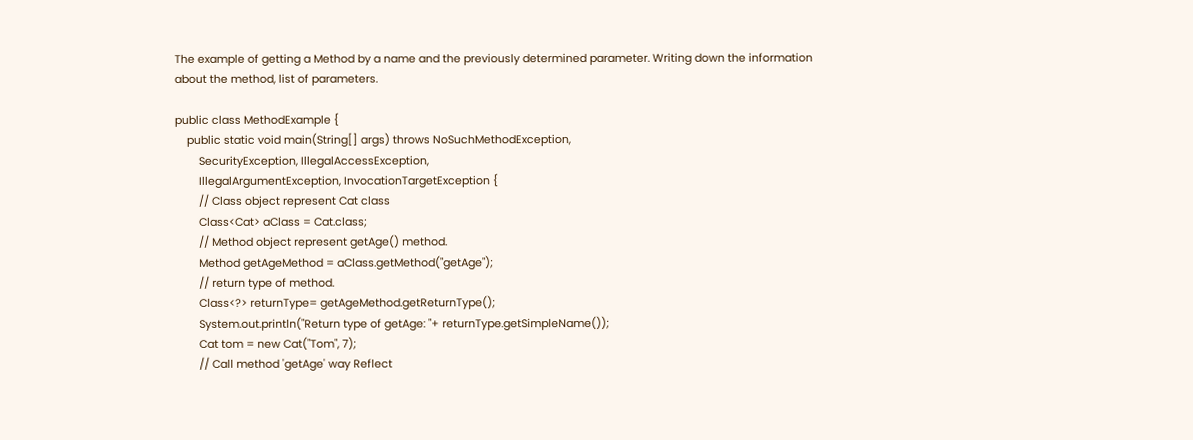The example of getting a Method by a name and the previously determined parameter. Writing down the information about the method, list of parameters.

public class MethodExample {
    public static void main(String[] args) throws NoSuchMethodException,
        SecurityException, IllegalAccessException,
        IllegalArgumentException, InvocationTargetException {
        // Class object represent Cat class
        Class<Cat> aClass = Cat.class;
        // Method object represent getAge() method.
        Method getAgeMethod = aClass.getMethod("getAge");
        // return type of method.
        Class<?> returnType= getAgeMethod.getReturnType();
        System.out.println("Return type of getAge: "+ returnType.getSimpleName());
        Cat tom = new Cat("Tom", 7);
        // Call method 'getAge' way Reflect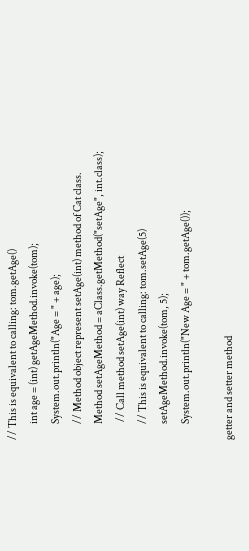// This is equivalent to calling: tom.getAge()
        int age = (int) getAgeMethod.invoke(tom);
        System.out.println("Age = " + age);
        // Method object represent setAge(int) method of Cat class.
        Method setAgeMethod = aClass.getMethod("setAge", int.class);
         // Call method setAge(int) way Reflect
        // This is equivalent to calling: tom.setAge(5)
        setAgeMethod.invoke(tom, 5);
        System.out.println("New Age = " + tom.getAge());

getter and setter method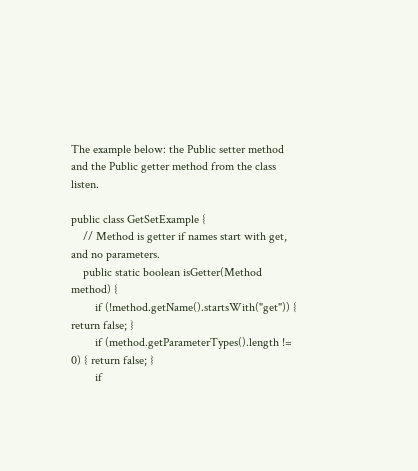The example below: the Public setter method and the Public getter method from the class listen.

public class GetSetExample {
    // Method is getter if names start with get, and no parameters.
    public static boolean isGetter(Method method) {
        if (!method.getName().startsWith("get")) { return false; }
        if (method.getParameterTypes().length != 0) { return false; }
        if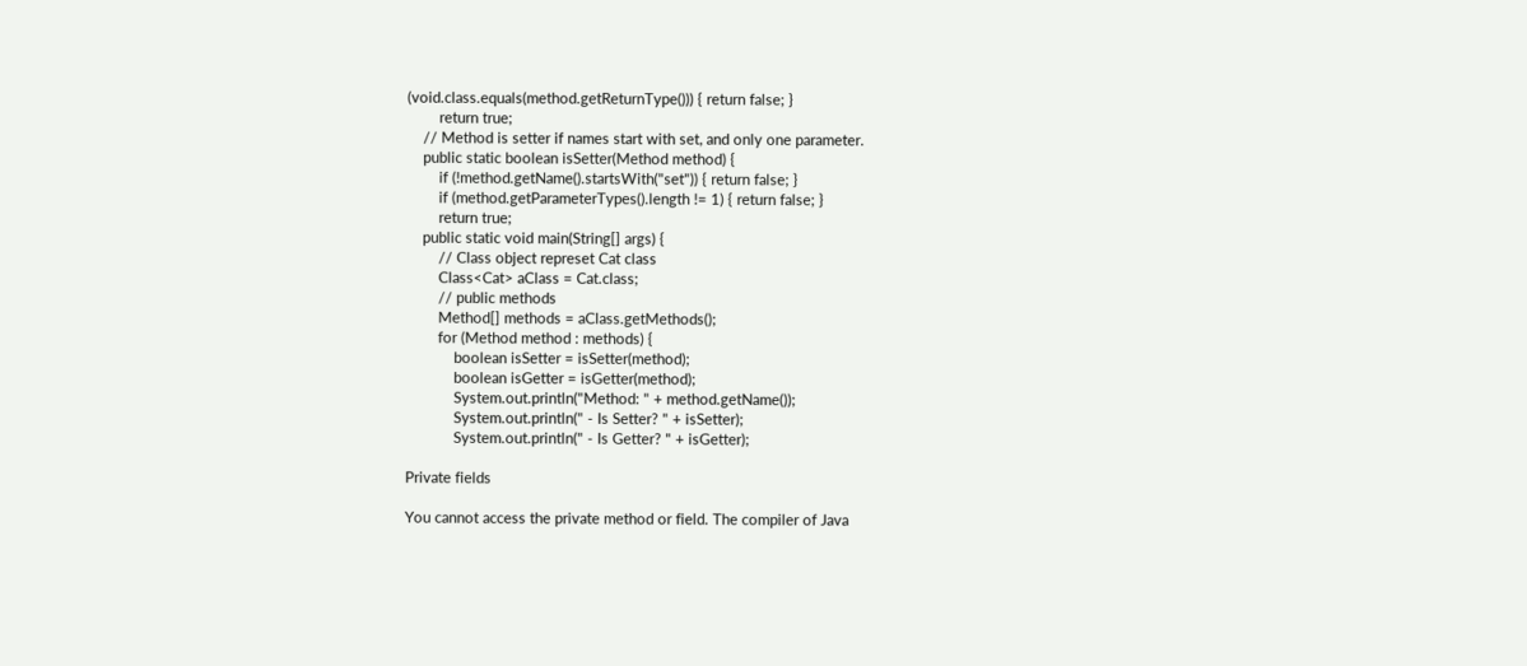(void.class.equals(method.getReturnType())) { return false; }
        return true;
    // Method is setter if names start with set, and only one parameter.
    public static boolean isSetter(Method method) {
        if (!method.getName().startsWith("set")) { return false; }
        if (method.getParameterTypes().length != 1) { return false; }
        return true;
    public static void main(String[] args) {
        // Class object represet Cat class
        Class<Cat> aClass = Cat.class;
        // public methods
        Method[] methods = aClass.getMethods();
        for (Method method : methods) {
            boolean isSetter = isSetter(method);
            boolean isGetter = isGetter(method);
            System.out.println("Method: " + method.getName());
            System.out.println(" - Is Setter? " + isSetter);
            System.out.println(" - Is Getter? " + isGetter);

Private fields

You cannot access the private method or field. The compiler of Java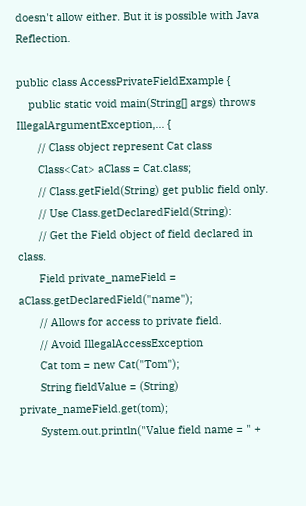doesn't allow either. But it is possible with Java Reflection.

public class AccessPrivateFieldExample {
    public static void main(String[] args) throws IllegalArgumentException,... {
       // Class object represent Cat class
       Class<Cat> aClass = Cat.class;
       // Class.getField(String) get public field only.
       // Use Class.getDeclaredField(String):
       // Get the Field object of field declared in class.
       Field private_nameField = aClass.getDeclaredField("name");
       // Allows for access to private field.
       // Avoid IllegalAccessException
       Cat tom = new Cat("Tom");
       String fieldValue = (String) private_nameField.get(tom);
       System.out.println("Value field name = " +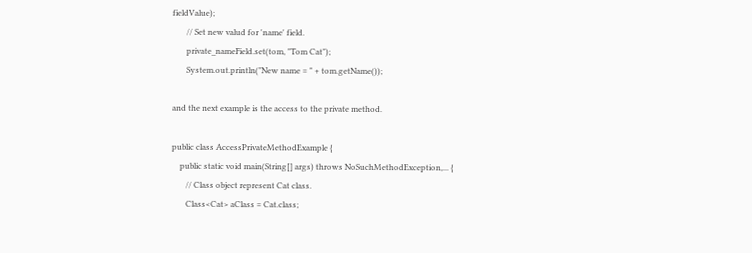fieldValue);
       // Set new valud for 'name' field.
       private_nameField.set(tom, "Tom Cat");
       System.out.println("New name = " + tom.getName());

and the next example is the access to the private method.

public class AccessPrivateMethodExample {
    public static void main(String[] args) throws NoSuchMethodException,... {
       // Class object represent Cat class.
       Class<Cat> aClass = Cat.class;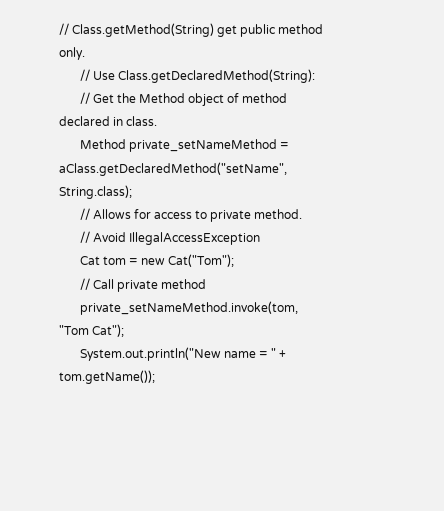// Class.getMethod(String) get public method only.
       // Use Class.getDeclaredMethod(String):
       // Get the Method object of method declared in class.
       Method private_setNameMethod = aClass.getDeclaredMethod("setName", String.class);
       // Allows for access to private method.
       // Avoid IllegalAccessException
       Cat tom = new Cat("Tom");
       // Call private method
       private_setNameMethod.invoke(tom, "Tom Cat");
       System.out.println("New name = " + tom.getName());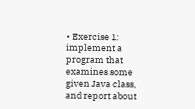• Exercise 1: implement a program that examines some given Java class, and report about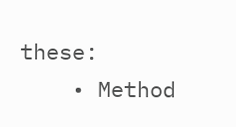these:
    • Method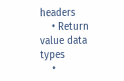headers
    • Return value data types
    •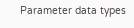Parameter data types